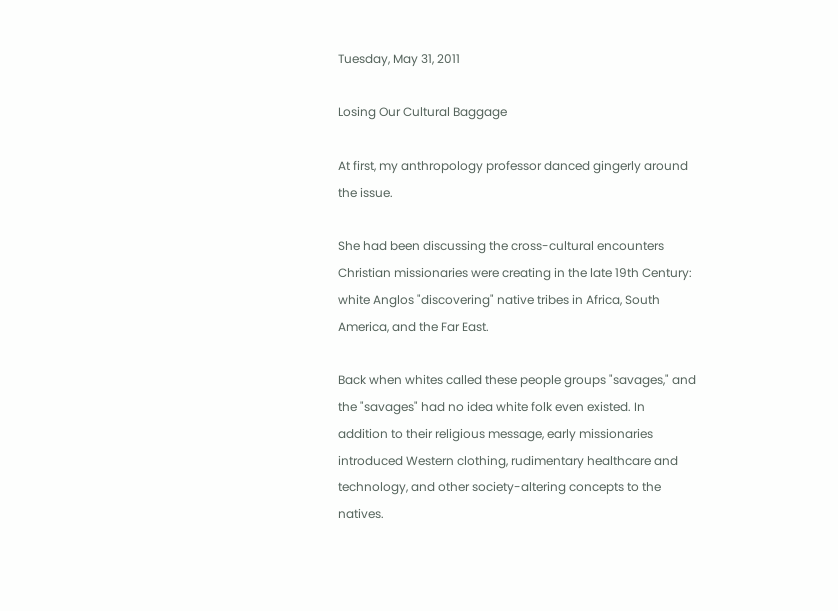Tuesday, May 31, 2011

Losing Our Cultural Baggage

At first, my anthropology professor danced gingerly around the issue.

She had been discussing the cross-cultural encounters Christian missionaries were creating in the late 19th Century: white Anglos "discovering" native tribes in Africa, South America, and the Far East.

Back when whites called these people groups "savages," and the "savages" had no idea white folk even existed. In addition to their religious message, early missionaries introduced Western clothing, rudimentary healthcare and technology, and other society-altering concepts to the natives.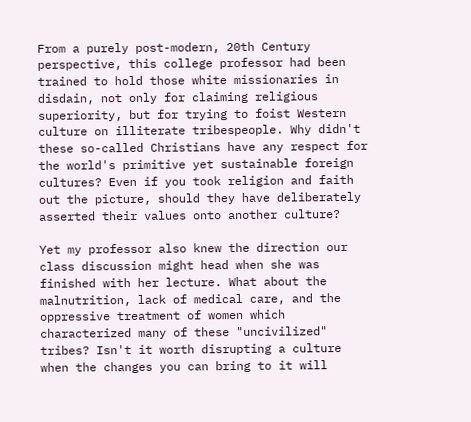From a purely post-modern, 20th Century perspective, this college professor had been trained to hold those white missionaries in disdain, not only for claiming religious superiority, but for trying to foist Western culture on illiterate tribespeople. Why didn't these so-called Christians have any respect for the world's primitive yet sustainable foreign cultures? Even if you took religion and faith out the picture, should they have deliberately asserted their values onto another culture?

Yet my professor also knew the direction our class discussion might head when she was finished with her lecture. What about the malnutrition, lack of medical care, and the oppressive treatment of women which characterized many of these "uncivilized" tribes? Isn't it worth disrupting a culture when the changes you can bring to it will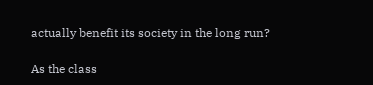actually benefit its society in the long run?

As the class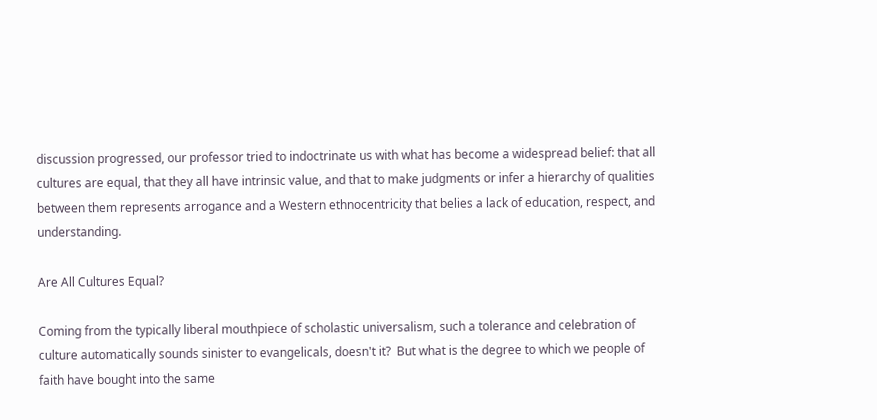discussion progressed, our professor tried to indoctrinate us with what has become a widespread belief: that all cultures are equal, that they all have intrinsic value, and that to make judgments or infer a hierarchy of qualities between them represents arrogance and a Western ethnocentricity that belies a lack of education, respect, and understanding.

Are All Cultures Equal?

Coming from the typically liberal mouthpiece of scholastic universalism, such a tolerance and celebration of culture automatically sounds sinister to evangelicals, doesn't it?  But what is the degree to which we people of faith have bought into the same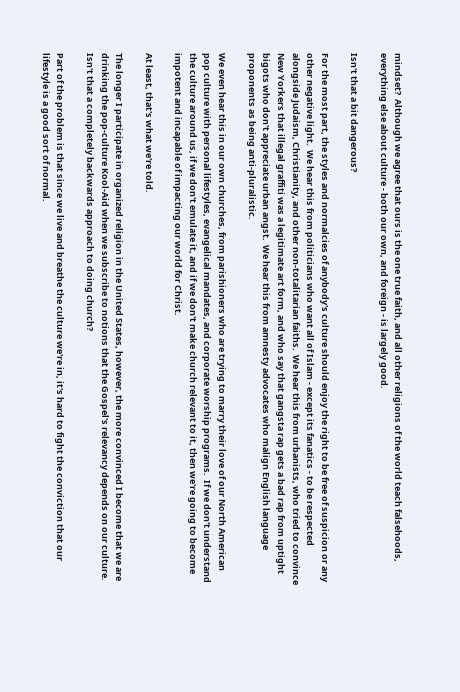mindset?  Although we agree that ours is the one true faith, and all other religions of the world teach falsehoods, everything else about culture - both our own, and foreign - is largely good.

Isn't that a bit dangerous?

For the most part, the styles and normalcies of anybody's culture should enjoy the right to be free of suspicion or any other negative light.  We hear this from politicians who want all of Islam - except its fanatics - to be respected alongside Judaism, Christianity, and other non-totalitarian faiths.  We hear this from urbanists, who tried to convince New Yorkers that illegal graffiti was a legitimate art form, and who say that gangsta rap gets a bad rap from uptight bigots who don't appreciate urban angst.  We hear this from amnesty advocates who malign English language proponents as being anti-pluralistic.

We even hear this in our own churches, from parishioners who are trying to marry their love of our North American pop culture with personal lifestyles, evangelical mandates, and corporate worship programs.  If we don't understand the culture around us, if we don't emulate it, and if we don't make church relevant to it, then we're going to become impotent and incapable of impacting our world for Christ.

At least, that's what we're told.

The longer I participate in organized religion in the United States, however, the more convinced I become that we are drinking the pop-culture Kool-Aid when we subscribe to notions that the Gospel's relevancy depends on our culture.  Isn't that a completely backwards approach to doing church?

Part of the problem is that since we live and breathe the culture we're in, it's hard to fight the conviction that our lifestyle is a good sort of normal.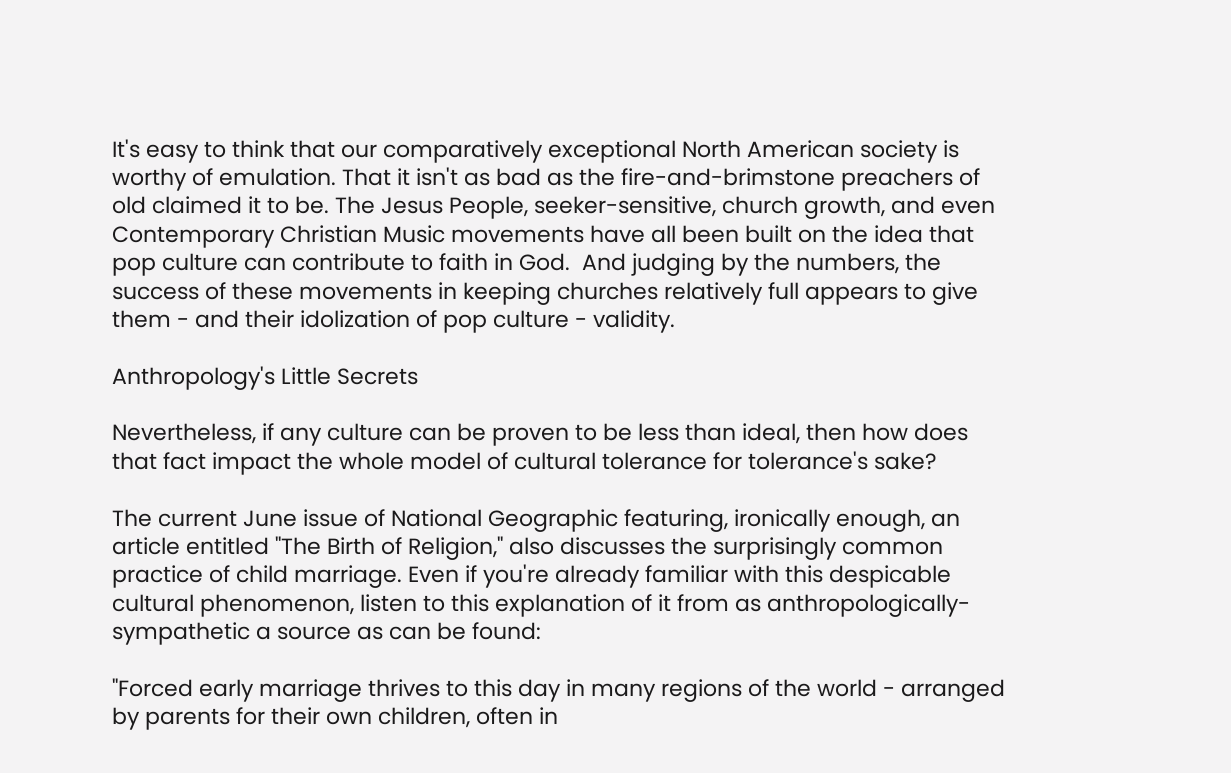It's easy to think that our comparatively exceptional North American society is worthy of emulation. That it isn't as bad as the fire-and-brimstone preachers of old claimed it to be. The Jesus People, seeker-sensitive, church growth, and even Contemporary Christian Music movements have all been built on the idea that pop culture can contribute to faith in God.  And judging by the numbers, the success of these movements in keeping churches relatively full appears to give them - and their idolization of pop culture - validity.

Anthropology's Little Secrets

Nevertheless, if any culture can be proven to be less than ideal, then how does that fact impact the whole model of cultural tolerance for tolerance's sake?

The current June issue of National Geographic featuring, ironically enough, an article entitled "The Birth of Religion," also discusses the surprisingly common practice of child marriage. Even if you're already familiar with this despicable cultural phenomenon, listen to this explanation of it from as anthropologically-sympathetic a source as can be found:

"Forced early marriage thrives to this day in many regions of the world - arranged by parents for their own children, often in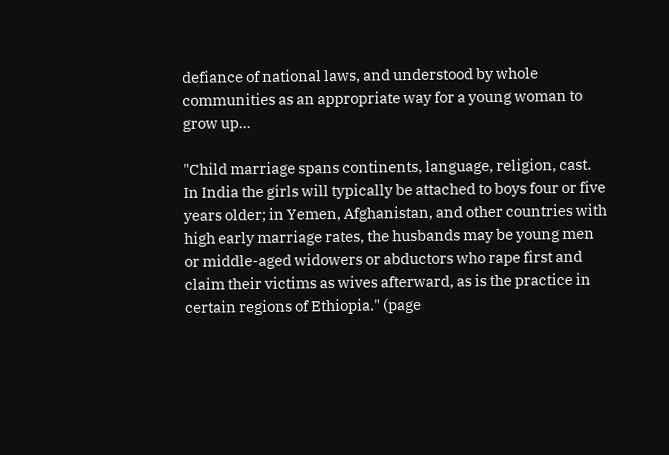defiance of national laws, and understood by whole communities as an appropriate way for a young woman to grow up...

"Child marriage spans continents, language, religion, cast. In India the girls will typically be attached to boys four or five years older; in Yemen, Afghanistan, and other countries with high early marriage rates, the husbands may be young men or middle-aged widowers or abductors who rape first and claim their victims as wives afterward, as is the practice in certain regions of Ethiopia." (page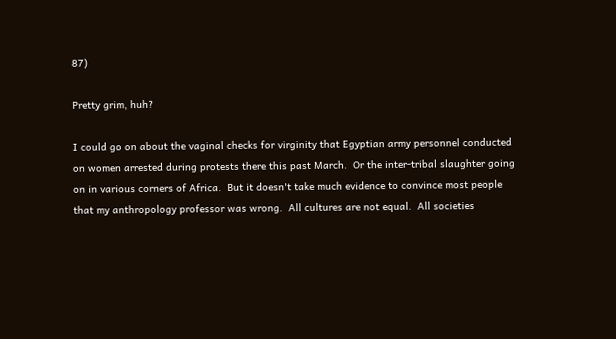87)

Pretty grim, huh?

I could go on about the vaginal checks for virginity that Egyptian army personnel conducted on women arrested during protests there this past March.  Or the inter-tribal slaughter going on in various corners of Africa.  But it doesn't take much evidence to convince most people that my anthropology professor was wrong.  All cultures are not equal.  All societies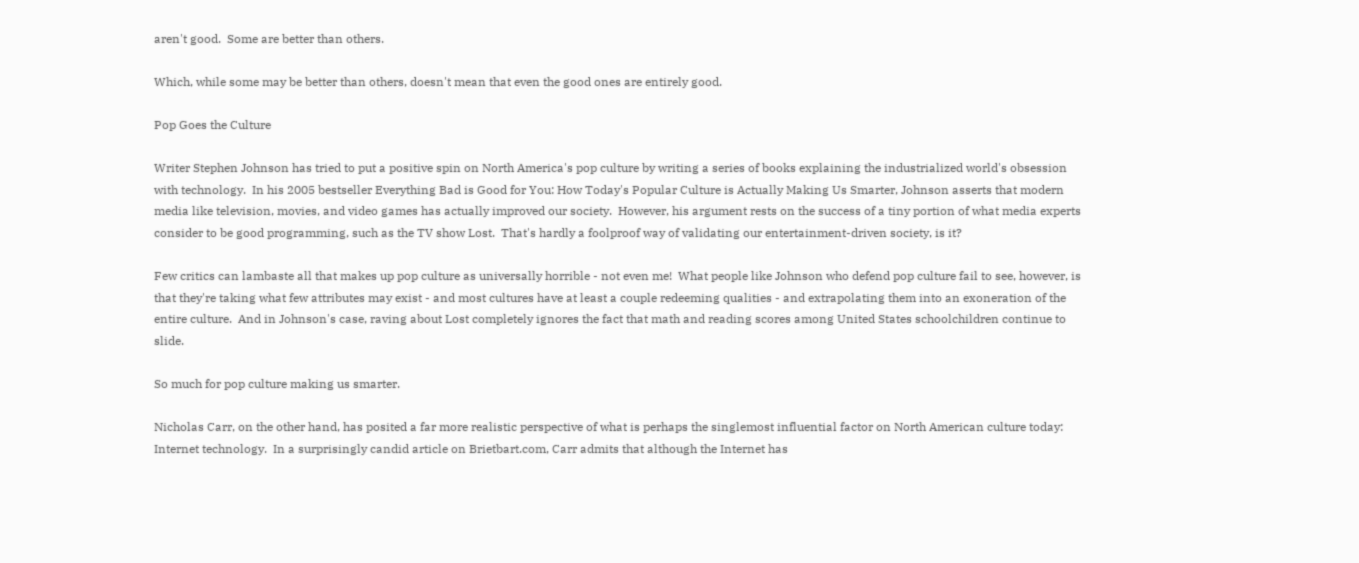aren't good.  Some are better than others.

Which, while some may be better than others, doesn't mean that even the good ones are entirely good.

Pop Goes the Culture

Writer Stephen Johnson has tried to put a positive spin on North America's pop culture by writing a series of books explaining the industrialized world's obsession with technology.  In his 2005 bestseller Everything Bad is Good for You: How Today's Popular Culture is Actually Making Us Smarter, Johnson asserts that modern media like television, movies, and video games has actually improved our society.  However, his argument rests on the success of a tiny portion of what media experts consider to be good programming, such as the TV show Lost.  That's hardly a foolproof way of validating our entertainment-driven society, is it?

Few critics can lambaste all that makes up pop culture as universally horrible - not even me!  What people like Johnson who defend pop culture fail to see, however, is that they're taking what few attributes may exist - and most cultures have at least a couple redeeming qualities - and extrapolating them into an exoneration of the entire culture.  And in Johnson's case, raving about Lost completely ignores the fact that math and reading scores among United States schoolchildren continue to slide.

So much for pop culture making us smarter.

Nicholas Carr, on the other hand, has posited a far more realistic perspective of what is perhaps the singlemost influential factor on North American culture today:  Internet technology.  In a surprisingly candid article on Brietbart.com, Carr admits that although the Internet has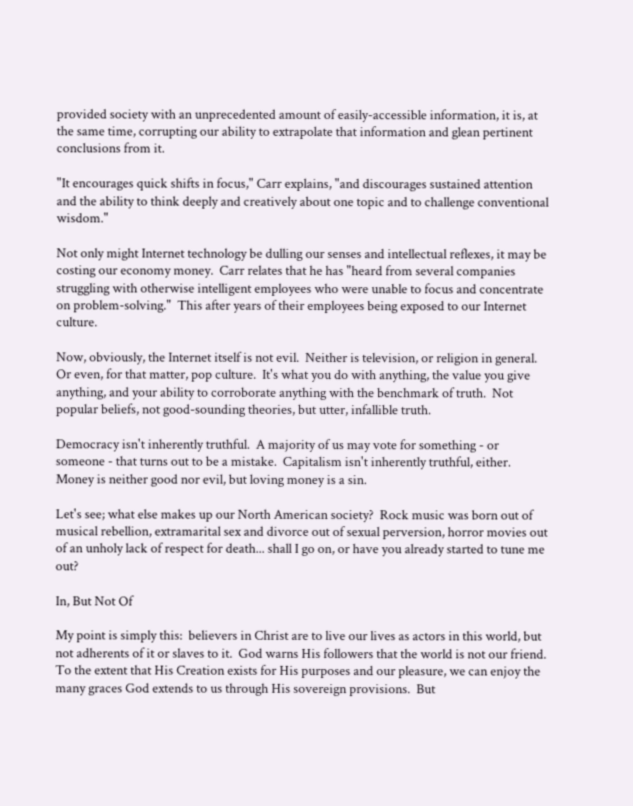provided society with an unprecedented amount of easily-accessible information, it is, at the same time, corrupting our ability to extrapolate that information and glean pertinent conclusions from it.

"It encourages quick shifts in focus," Carr explains, "and discourages sustained attention and the ability to think deeply and creatively about one topic and to challenge conventional wisdom."

Not only might Internet technology be dulling our senses and intellectual reflexes, it may be costing our economy money.  Carr relates that he has "heard from several companies struggling with otherwise intelligent employees who were unable to focus and concentrate on problem-solving."  This after years of their employees being exposed to our Internet culture.

Now, obviously, the Internet itself is not evil.  Neither is television, or religion in general. Or even, for that matter, pop culture.  It's what you do with anything, the value you give anything, and your ability to corroborate anything with the benchmark of truth.  Not popular beliefs, not good-sounding theories, but utter, infallible truth.

Democracy isn't inherently truthful.  A majority of us may vote for something - or someone - that turns out to be a mistake.  Capitalism isn't inherently truthful, either.  Money is neither good nor evil, but loving money is a sin.

Let's see; what else makes up our North American society?  Rock music was born out of musical rebellion, extramarital sex and divorce out of sexual perversion, horror movies out of an unholy lack of respect for death... shall I go on, or have you already started to tune me out?

In, But Not Of

My point is simply this:  believers in Christ are to live our lives as actors in this world, but not adherents of it or slaves to it.  God warns His followers that the world is not our friend.  To the extent that His Creation exists for His purposes and our pleasure, we can enjoy the many graces God extends to us through His sovereign provisions.  But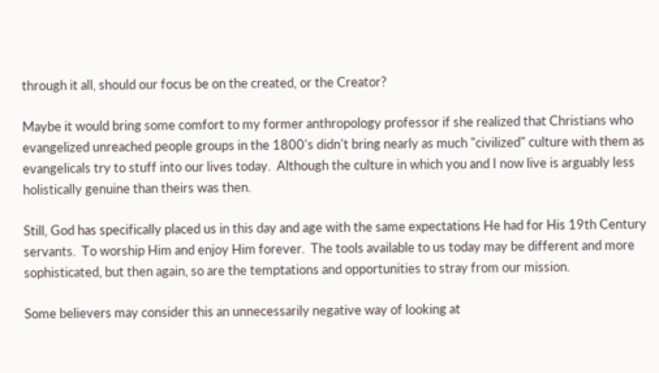through it all, should our focus be on the created, or the Creator?

Maybe it would bring some comfort to my former anthropology professor if she realized that Christians who evangelized unreached people groups in the 1800's didn't bring nearly as much "civilized" culture with them as evangelicals try to stuff into our lives today.  Although the culture in which you and I now live is arguably less holistically genuine than theirs was then.

Still, God has specifically placed us in this day and age with the same expectations He had for His 19th Century servants.  To worship Him and enjoy Him forever.  The tools available to us today may be different and more sophisticated, but then again, so are the temptations and opportunities to stray from our mission.

Some believers may consider this an unnecessarily negative way of looking at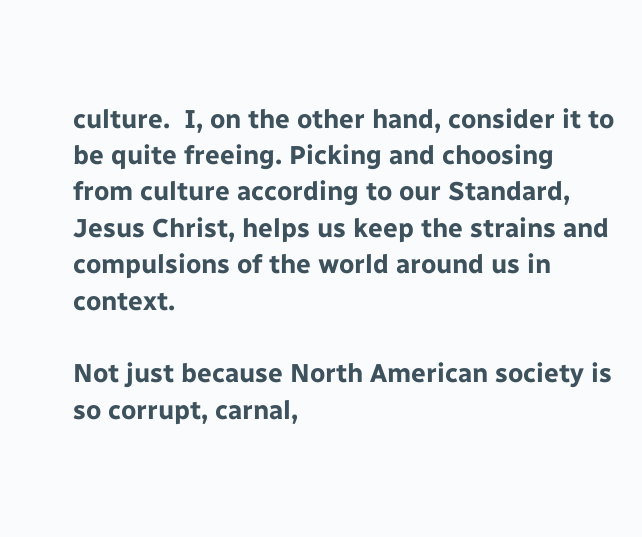culture.  I, on the other hand, consider it to be quite freeing. Picking and choosing from culture according to our Standard, Jesus Christ, helps us keep the strains and compulsions of the world around us in context.

Not just because North American society is so corrupt, carnal,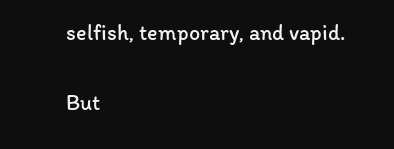selfish, temporary, and vapid.

But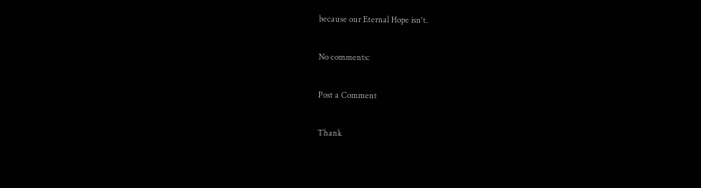because our Eternal Hope isn't.

No comments:

Post a Comment

Thank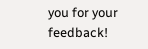you for your feedback!